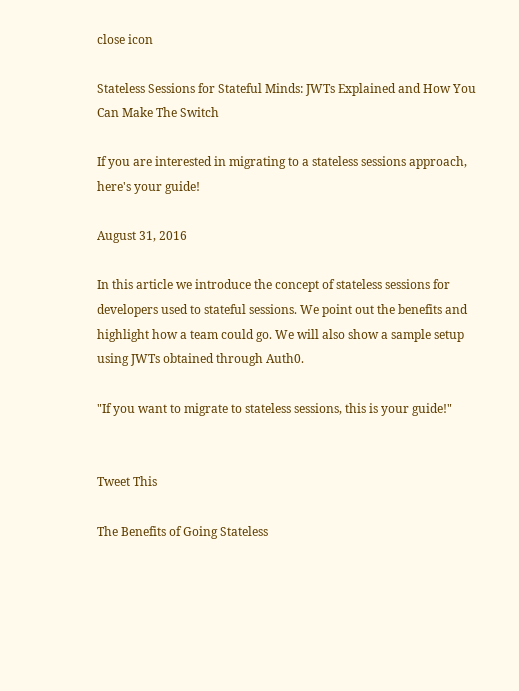close icon

Stateless Sessions for Stateful Minds: JWTs Explained and How You Can Make The Switch

If you are interested in migrating to a stateless sessions approach, here's your guide!

August 31, 2016

In this article we introduce the concept of stateless sessions for developers used to stateful sessions. We point out the benefits and highlight how a team could go. We will also show a sample setup using JWTs obtained through Auth0.

"If you want to migrate to stateless sessions, this is your guide!"


Tweet This

The Benefits of Going Stateless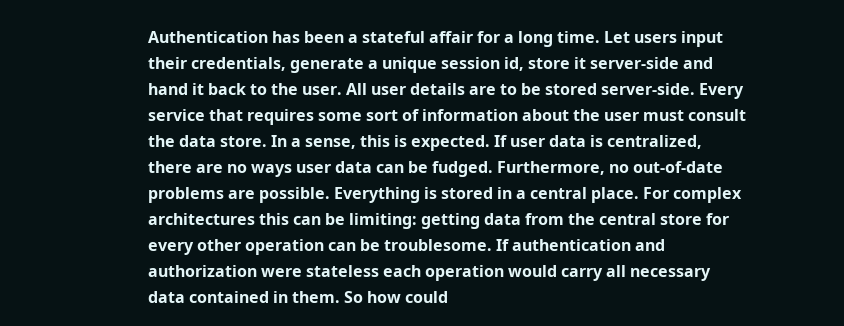Authentication has been a stateful affair for a long time. Let users input their credentials, generate a unique session id, store it server-side and hand it back to the user. All user details are to be stored server-side. Every service that requires some sort of information about the user must consult the data store. In a sense, this is expected. If user data is centralized, there are no ways user data can be fudged. Furthermore, no out-of-date problems are possible. Everything is stored in a central place. For complex architectures this can be limiting: getting data from the central store for every other operation can be troublesome. If authentication and authorization were stateless each operation would carry all necessary data contained in them. So how could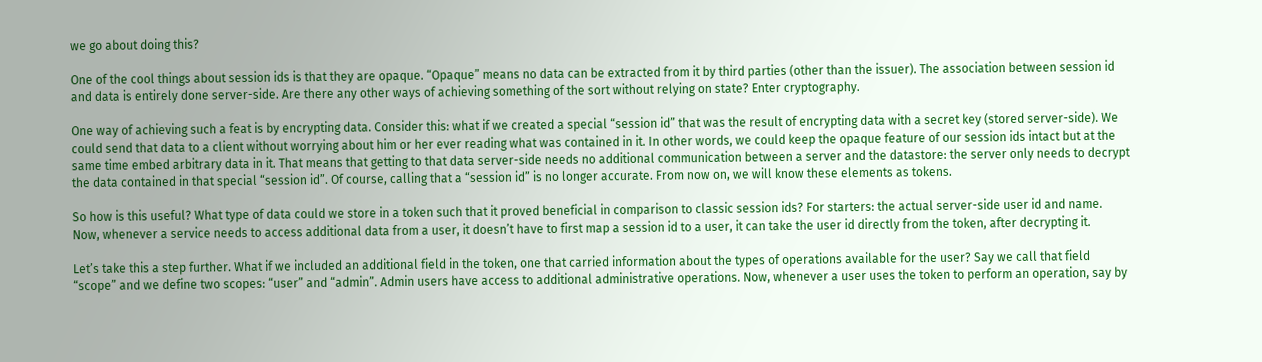we go about doing this?

One of the cool things about session ids is that they are opaque. “Opaque” means no data can be extracted from it by third parties (other than the issuer). The association between session id and data is entirely done server-side. Are there any other ways of achieving something of the sort without relying on state? Enter cryptography.

One way of achieving such a feat is by encrypting data. Consider this: what if we created a special “session id” that was the result of encrypting data with a secret key (stored server-side). We could send that data to a client without worrying about him or her ever reading what was contained in it. In other words, we could keep the opaque feature of our session ids intact but at the same time embed arbitrary data in it. That means that getting to that data server-side needs no additional communication between a server and the datastore: the server only needs to decrypt the data contained in that special “session id”. Of course, calling that a “session id” is no longer accurate. From now on, we will know these elements as tokens.

So how is this useful? What type of data could we store in a token such that it proved beneficial in comparison to classic session ids? For starters: the actual server-side user id and name. Now, whenever a service needs to access additional data from a user, it doesn’t have to first map a session id to a user, it can take the user id directly from the token, after decrypting it.

Let’s take this a step further. What if we included an additional field in the token, one that carried information about the types of operations available for the user? Say we call that field “scope” and we define two scopes: “user” and “admin”. Admin users have access to additional administrative operations. Now, whenever a user uses the token to perform an operation, say by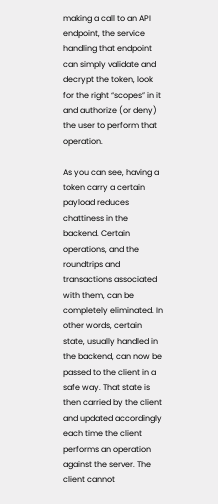making a call to an API endpoint, the service handling that endpoint can simply validate and decrypt the token, look for the right “scopes” in it and authorize (or deny) the user to perform that operation.

As you can see, having a token carry a certain payload reduces chattiness in the backend. Certain operations, and the roundtrips and transactions associated with them, can be completely eliminated. In other words, certain state, usually handled in the backend, can now be passed to the client in a safe way. That state is then carried by the client and updated accordingly each time the client performs an operation against the server. The client cannot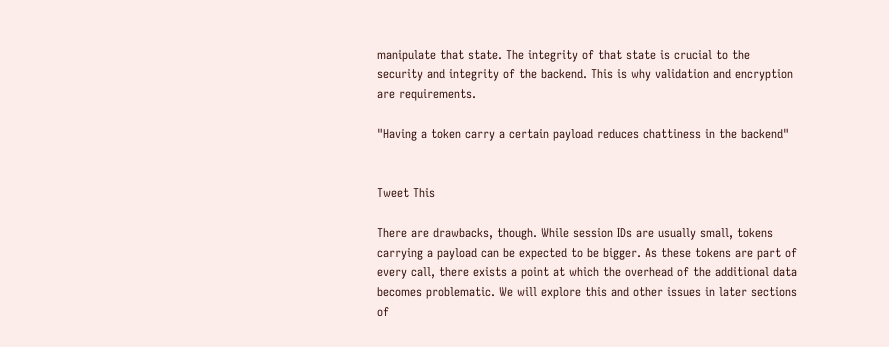manipulate that state. The integrity of that state is crucial to the security and integrity of the backend. This is why validation and encryption are requirements.

"Having a token carry a certain payload reduces chattiness in the backend"


Tweet This

There are drawbacks, though. While session IDs are usually small, tokens carrying a payload can be expected to be bigger. As these tokens are part of every call, there exists a point at which the overhead of the additional data becomes problematic. We will explore this and other issues in later sections of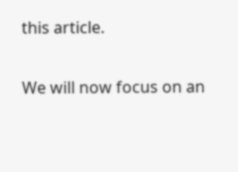this article.

We will now focus on an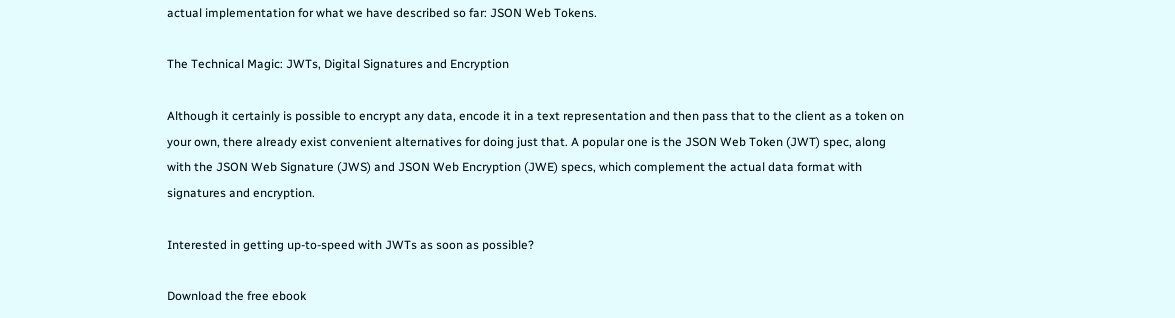actual implementation for what we have described so far: JSON Web Tokens.

The Technical Magic: JWTs, Digital Signatures and Encryption

Although it certainly is possible to encrypt any data, encode it in a text representation and then pass that to the client as a token on your own, there already exist convenient alternatives for doing just that. A popular one is the JSON Web Token (JWT) spec, along with the JSON Web Signature (JWS) and JSON Web Encryption (JWE) specs, which complement the actual data format with signatures and encryption.

Interested in getting up-to-speed with JWTs as soon as possible?

Download the free ebook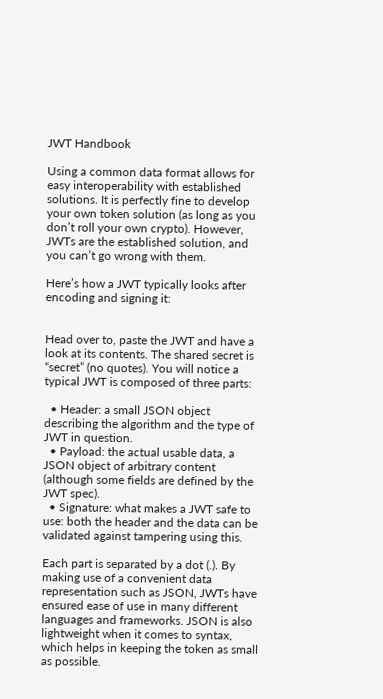JWT Handbook

Using a common data format allows for easy interoperability with established solutions. It is perfectly fine to develop your own token solution (as long as you don’t roll your own crypto). However, JWTs are the established solution, and you can’t go wrong with them.

Here’s how a JWT typically looks after encoding and signing it:


Head over to, paste the JWT and have a look at its contents. The shared secret is “secret” (no quotes). You will notice a typical JWT is composed of three parts:

  • Header: a small JSON object describing the algorithm and the type of JWT in question.
  • Payload: the actual usable data, a JSON object of arbitrary content (although some fields are defined by the JWT spec).
  • Signature: what makes a JWT safe to use: both the header and the data can be validated against tampering using this.

Each part is separated by a dot (.). By making use of a convenient data representation such as JSON, JWTs have ensured ease of use in many different languages and frameworks. JSON is also lightweight when it comes to syntax, which helps in keeping the token as small as possible.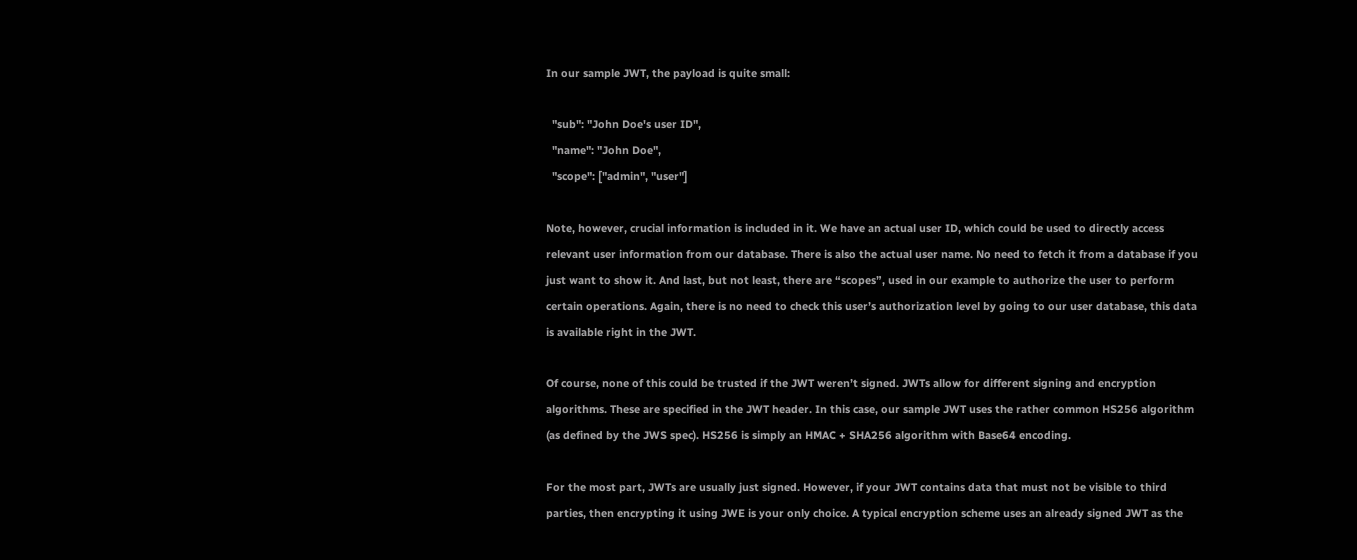In our sample JWT, the payload is quite small:

  "sub": "John Doe's user ID",
  "name": "John Doe",
  "scope": ["admin", "user"]

Note, however, crucial information is included in it. We have an actual user ID, which could be used to directly access relevant user information from our database. There is also the actual user name. No need to fetch it from a database if you just want to show it. And last, but not least, there are “scopes”, used in our example to authorize the user to perform certain operations. Again, there is no need to check this user’s authorization level by going to our user database, this data is available right in the JWT.

Of course, none of this could be trusted if the JWT weren’t signed. JWTs allow for different signing and encryption algorithms. These are specified in the JWT header. In this case, our sample JWT uses the rather common HS256 algorithm (as defined by the JWS spec). HS256 is simply an HMAC + SHA256 algorithm with Base64 encoding.

For the most part, JWTs are usually just signed. However, if your JWT contains data that must not be visible to third parties, then encrypting it using JWE is your only choice. A typical encryption scheme uses an already signed JWT as the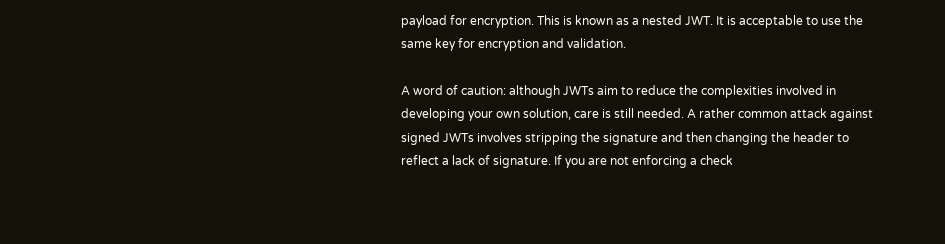payload for encryption. This is known as a nested JWT. It is acceptable to use the same key for encryption and validation.

A word of caution: although JWTs aim to reduce the complexities involved in developing your own solution, care is still needed. A rather common attack against signed JWTs involves stripping the signature and then changing the header to reflect a lack of signature. If you are not enforcing a check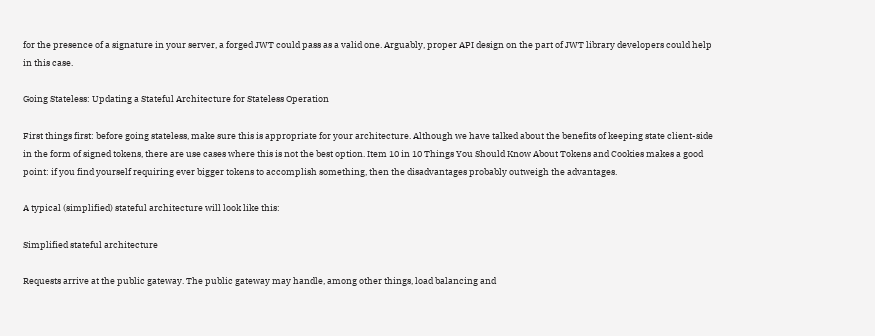for the presence of a signature in your server, a forged JWT could pass as a valid one. Arguably, proper API design on the part of JWT library developers could help in this case.

Going Stateless: Updating a Stateful Architecture for Stateless Operation

First things first: before going stateless, make sure this is appropriate for your architecture. Although we have talked about the benefits of keeping state client-side in the form of signed tokens, there are use cases where this is not the best option. Item 10 in 10 Things You Should Know About Tokens and Cookies makes a good point: if you find yourself requiring ever bigger tokens to accomplish something, then the disadvantages probably outweigh the advantages.

A typical (simplified) stateful architecture will look like this:

Simplified stateful architecture

Requests arrive at the public gateway. The public gateway may handle, among other things, load balancing and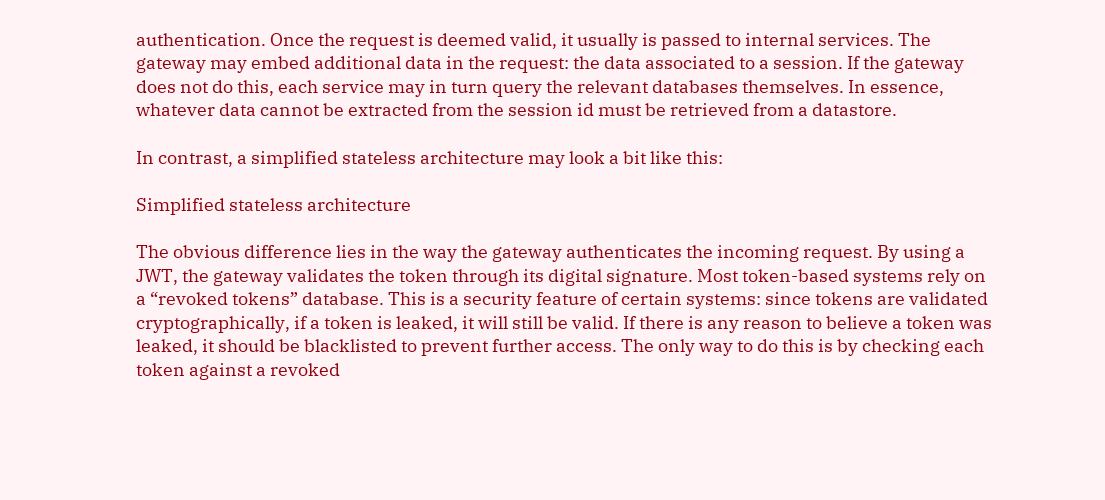authentication. Once the request is deemed valid, it usually is passed to internal services. The gateway may embed additional data in the request: the data associated to a session. If the gateway does not do this, each service may in turn query the relevant databases themselves. In essence, whatever data cannot be extracted from the session id must be retrieved from a datastore.

In contrast, a simplified stateless architecture may look a bit like this:

Simplified stateless architecture

The obvious difference lies in the way the gateway authenticates the incoming request. By using a JWT, the gateway validates the token through its digital signature. Most token-based systems rely on a “revoked tokens” database. This is a security feature of certain systems: since tokens are validated cryptographically, if a token is leaked, it will still be valid. If there is any reason to believe a token was leaked, it should be blacklisted to prevent further access. The only way to do this is by checking each token against a revoked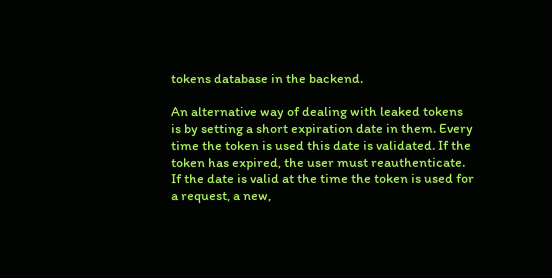tokens database in the backend.

An alternative way of dealing with leaked tokens is by setting a short expiration date in them. Every time the token is used this date is validated. If the token has expired, the user must reauthenticate. If the date is valid at the time the token is used for a request, a new,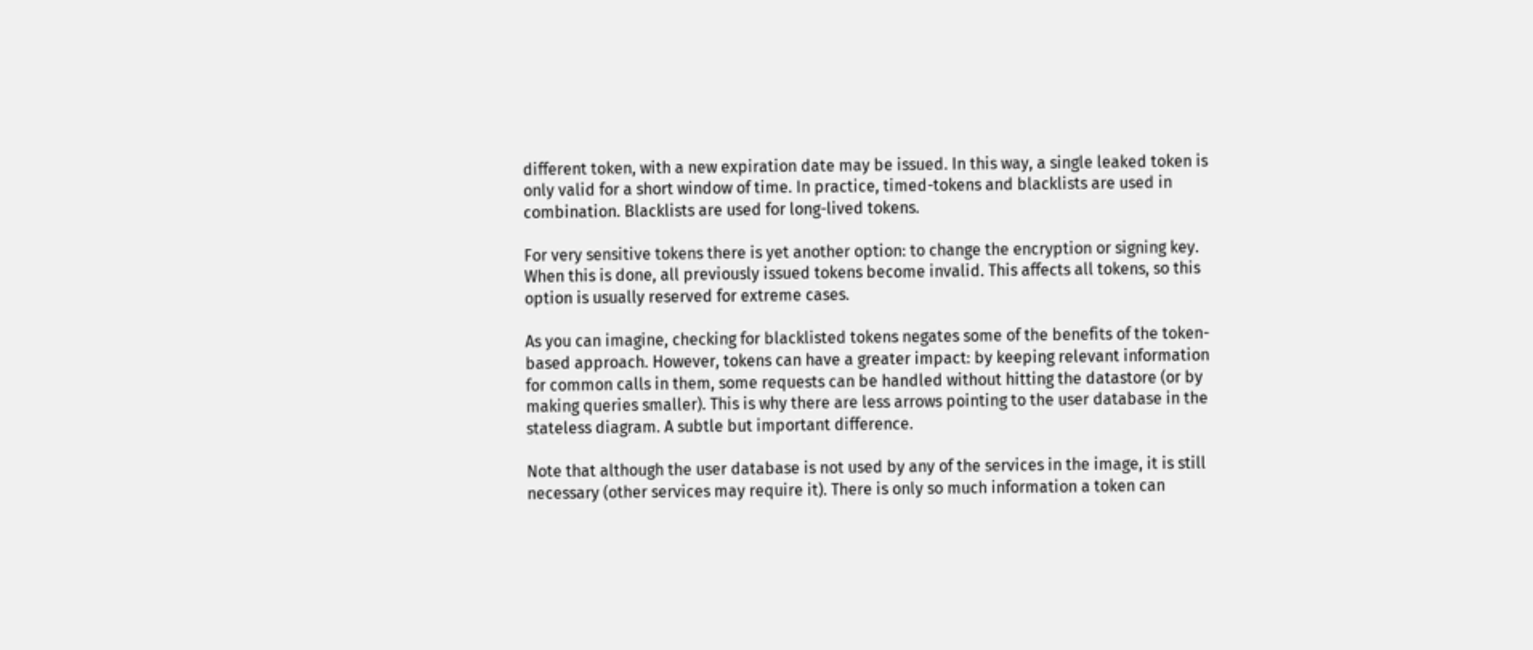different token, with a new expiration date may be issued. In this way, a single leaked token is only valid for a short window of time. In practice, timed-tokens and blacklists are used in combination. Blacklists are used for long-lived tokens.

For very sensitive tokens there is yet another option: to change the encryption or signing key. When this is done, all previously issued tokens become invalid. This affects all tokens, so this option is usually reserved for extreme cases.

As you can imagine, checking for blacklisted tokens negates some of the benefits of the token-based approach. However, tokens can have a greater impact: by keeping relevant information for common calls in them, some requests can be handled without hitting the datastore (or by making queries smaller). This is why there are less arrows pointing to the user database in the stateless diagram. A subtle but important difference.

Note that although the user database is not used by any of the services in the image, it is still necessary (other services may require it). There is only so much information a token can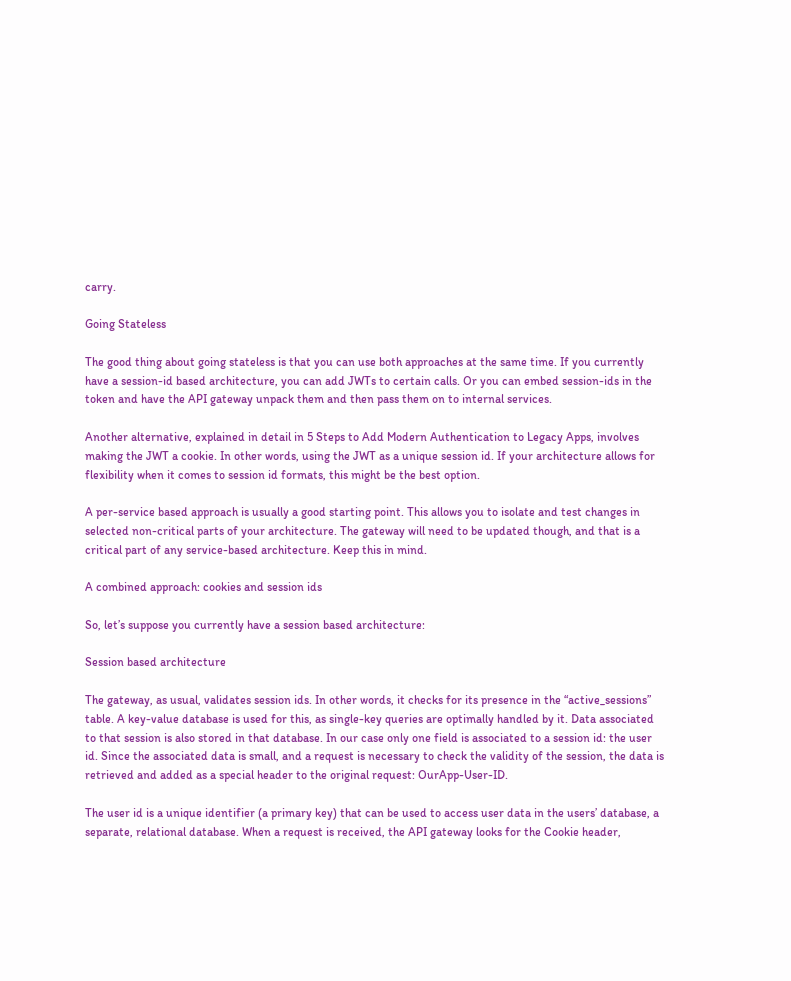carry.

Going Stateless

The good thing about going stateless is that you can use both approaches at the same time. If you currently have a session-id based architecture, you can add JWTs to certain calls. Or you can embed session-ids in the token and have the API gateway unpack them and then pass them on to internal services.

Another alternative, explained in detail in 5 Steps to Add Modern Authentication to Legacy Apps, involves making the JWT a cookie. In other words, using the JWT as a unique session id. If your architecture allows for flexibility when it comes to session id formats, this might be the best option.

A per-service based approach is usually a good starting point. This allows you to isolate and test changes in selected non-critical parts of your architecture. The gateway will need to be updated though, and that is a critical part of any service-based architecture. Keep this in mind.

A combined approach: cookies and session ids

So, let’s suppose you currently have a session based architecture:

Session based architecture

The gateway, as usual, validates session ids. In other words, it checks for its presence in the “active_sessions” table. A key-value database is used for this, as single-key queries are optimally handled by it. Data associated to that session is also stored in that database. In our case only one field is associated to a session id: the user id. Since the associated data is small, and a request is necessary to check the validity of the session, the data is retrieved and added as a special header to the original request: OurApp-User-ID.

The user id is a unique identifier (a primary key) that can be used to access user data in the users’ database, a separate, relational database. When a request is received, the API gateway looks for the Cookie header,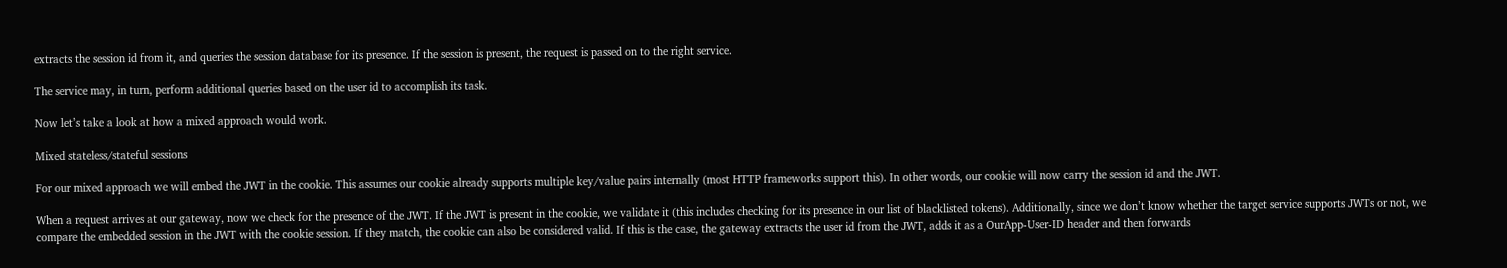extracts the session id from it, and queries the session database for its presence. If the session is present, the request is passed on to the right service.

The service may, in turn, perform additional queries based on the user id to accomplish its task.

Now let’s take a look at how a mixed approach would work.

Mixed stateless/stateful sessions

For our mixed approach we will embed the JWT in the cookie. This assumes our cookie already supports multiple key/value pairs internally (most HTTP frameworks support this). In other words, our cookie will now carry the session id and the JWT.

When a request arrives at our gateway, now we check for the presence of the JWT. If the JWT is present in the cookie, we validate it (this includes checking for its presence in our list of blacklisted tokens). Additionally, since we don’t know whether the target service supports JWTs or not, we compare the embedded session in the JWT with the cookie session. If they match, the cookie can also be considered valid. If this is the case, the gateway extracts the user id from the JWT, adds it as a OurApp-User-ID header and then forwards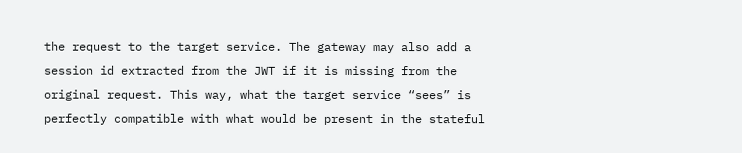the request to the target service. The gateway may also add a session id extracted from the JWT if it is missing from the original request. This way, what the target service “sees” is perfectly compatible with what would be present in the stateful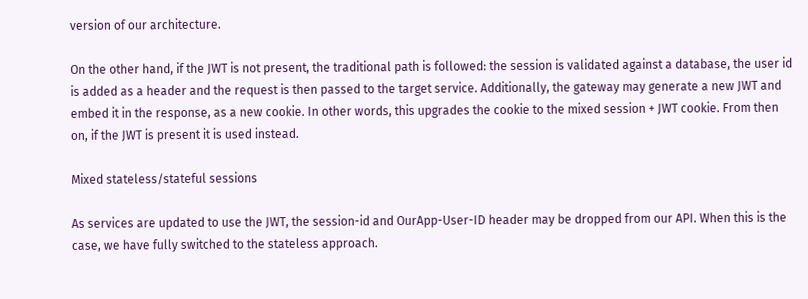version of our architecture.

On the other hand, if the JWT is not present, the traditional path is followed: the session is validated against a database, the user id is added as a header and the request is then passed to the target service. Additionally, the gateway may generate a new JWT and embed it in the response, as a new cookie. In other words, this upgrades the cookie to the mixed session + JWT cookie. From then on, if the JWT is present it is used instead.

Mixed stateless/stateful sessions

As services are updated to use the JWT, the session-id and OurApp-User-ID header may be dropped from our API. When this is the case, we have fully switched to the stateless approach.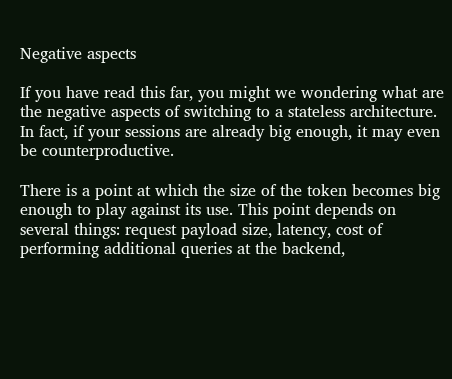Negative aspects

If you have read this far, you might we wondering what are the negative aspects of switching to a stateless architecture. In fact, if your sessions are already big enough, it may even be counterproductive.

There is a point at which the size of the token becomes big enough to play against its use. This point depends on several things: request payload size, latency, cost of performing additional queries at the backend,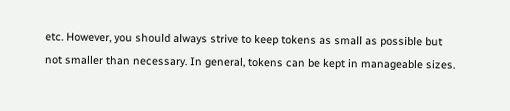etc. However, you should always strive to keep tokens as small as possible but not smaller than necessary. In general, tokens can be kept in manageable sizes.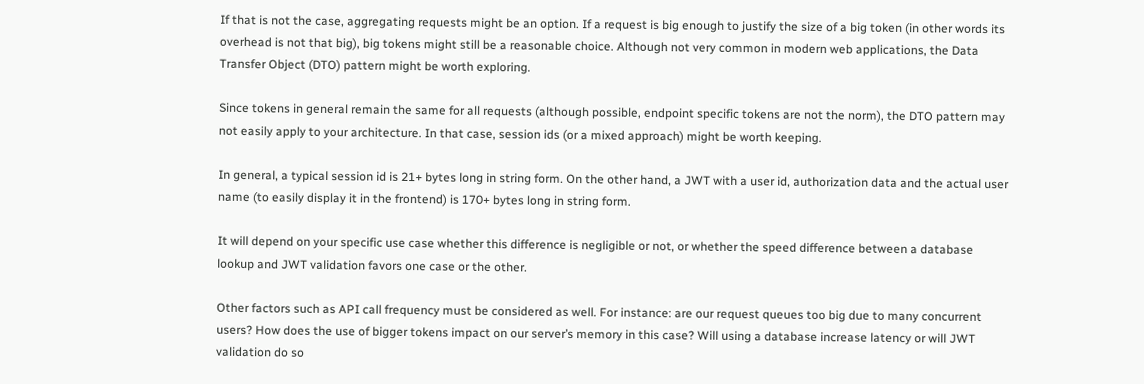If that is not the case, aggregating requests might be an option. If a request is big enough to justify the size of a big token (in other words its overhead is not that big), big tokens might still be a reasonable choice. Although not very common in modern web applications, the Data Transfer Object (DTO) pattern might be worth exploring.

Since tokens in general remain the same for all requests (although possible, endpoint specific tokens are not the norm), the DTO pattern may not easily apply to your architecture. In that case, session ids (or a mixed approach) might be worth keeping.

In general, a typical session id is 21+ bytes long in string form. On the other hand, a JWT with a user id, authorization data and the actual user name (to easily display it in the frontend) is 170+ bytes long in string form.

It will depend on your specific use case whether this difference is negligible or not, or whether the speed difference between a database lookup and JWT validation favors one case or the other.

Other factors such as API call frequency must be considered as well. For instance: are our request queues too big due to many concurrent users? How does the use of bigger tokens impact on our server’s memory in this case? Will using a database increase latency or will JWT validation do so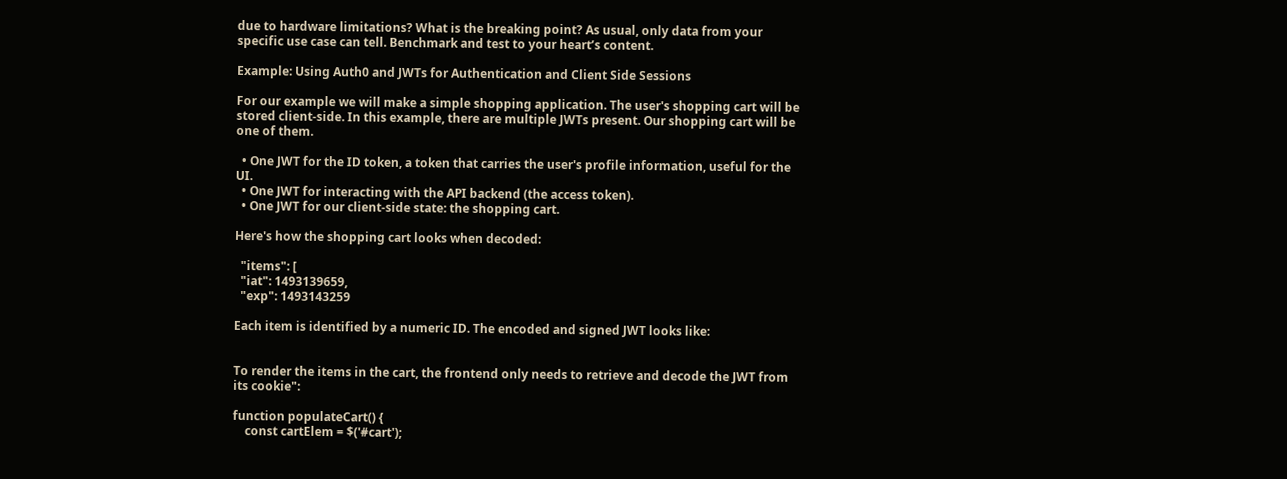due to hardware limitations? What is the breaking point? As usual, only data from your specific use case can tell. Benchmark and test to your heart’s content.

Example: Using Auth0 and JWTs for Authentication and Client Side Sessions

For our example we will make a simple shopping application. The user's shopping cart will be stored client-side. In this example, there are multiple JWTs present. Our shopping cart will be one of them.

  • One JWT for the ID token, a token that carries the user's profile information, useful for the UI.
  • One JWT for interacting with the API backend (the access token).
  • One JWT for our client-side state: the shopping cart.

Here's how the shopping cart looks when decoded:

  "items": [
  "iat": 1493139659,
  "exp": 1493143259

Each item is identified by a numeric ID. The encoded and signed JWT looks like:


To render the items in the cart, the frontend only needs to retrieve and decode the JWT from its cookie":

function populateCart() {
    const cartElem = $('#cart');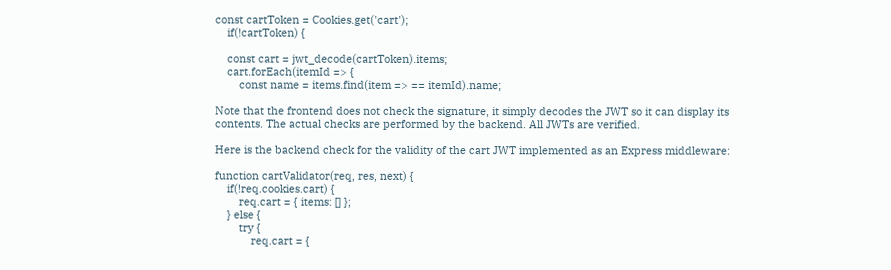const cartToken = Cookies.get('cart');
    if(!cartToken) {

    const cart = jwt_decode(cartToken).items;
    cart.forEach(itemId => {
        const name = items.find(item => == itemId).name;

Note that the frontend does not check the signature, it simply decodes the JWT so it can display its contents. The actual checks are performed by the backend. All JWTs are verified.

Here is the backend check for the validity of the cart JWT implemented as an Express middleware:

function cartValidator(req, res, next) {
    if(!req.cookies.cart) {
        req.cart = { items: [] };
    } else {
        try {
            req.cart = {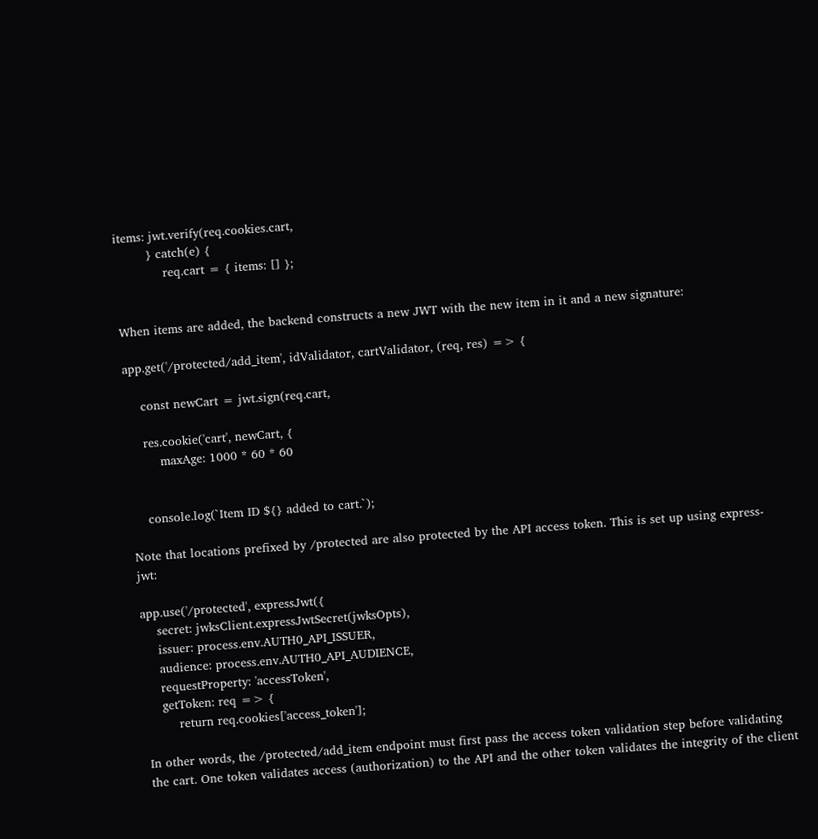items: jwt.verify(req.cookies.cart,
        } catch(e) {
            req.cart = { items: [] };


When items are added, the backend constructs a new JWT with the new item in it and a new signature:

app.get('/protected/add_item', idValidator, cartValidator, (req, res) => {

    const newCart = jwt.sign(req.cart,

    res.cookie('cart', newCart, {
        maxAge: 1000 * 60 * 60


    console.log(`Item ID ${} added to cart.`);

Note that locations prefixed by /protected are also protected by the API access token. This is set up using express-jwt:

app.use('/protected', expressJwt({
    secret: jwksClient.expressJwtSecret(jwksOpts),
    issuer: process.env.AUTH0_API_ISSUER,
    audience: process.env.AUTH0_API_AUDIENCE,
    requestProperty: 'accessToken',
    getToken: req => {
        return req.cookies['access_token'];

In other words, the /protected/add_item endpoint must first pass the access token validation step before validating the cart. One token validates access (authorization) to the API and the other token validates the integrity of the client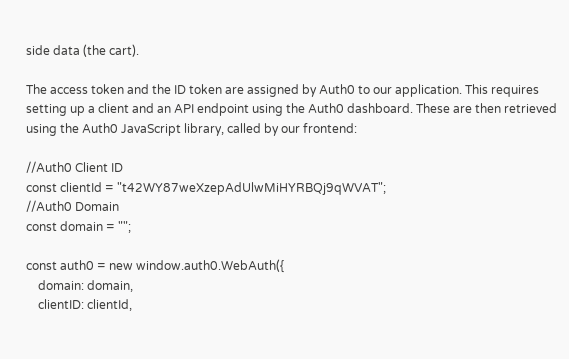side data (the cart).

The access token and the ID token are assigned by Auth0 to our application. This requires setting up a client and an API endpoint using the Auth0 dashboard. These are then retrieved using the Auth0 JavaScript library, called by our frontend:

//Auth0 Client ID
const clientId = "t42WY87weXzepAdUlwMiHYRBQj9qWVAT";
//Auth0 Domain
const domain = "";

const auth0 = new window.auth0.WebAuth({
    domain: domain,
    clientID: clientId,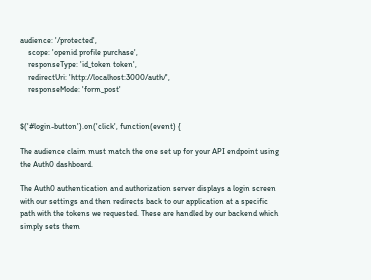audience: '/protected',
    scope: 'openid profile purchase',
    responseType: 'id_token token',
    redirectUri: 'http://localhost:3000/auth/',
    responseMode: 'form_post'


$('#login-button').on('click', function(event) {

The audience claim must match the one set up for your API endpoint using the Auth0 dashboard.

The Auth0 authentication and authorization server displays a login screen with our settings and then redirects back to our application at a specific path with the tokens we requested. These are handled by our backend which simply sets them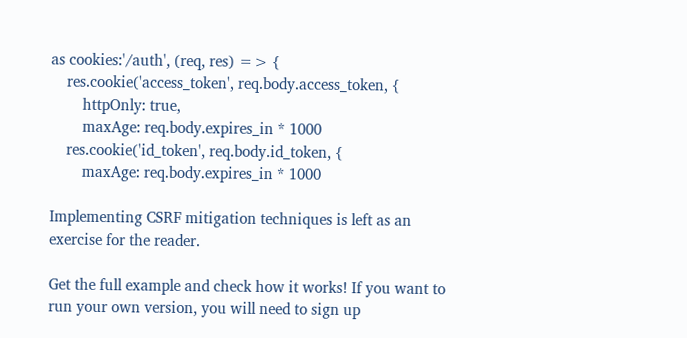as cookies:'/auth', (req, res) => {
    res.cookie('access_token', req.body.access_token, {
        httpOnly: true,
        maxAge: req.body.expires_in * 1000
    res.cookie('id_token', req.body.id_token, {
        maxAge: req.body.expires_in * 1000

Implementing CSRF mitigation techniques is left as an exercise for the reader.

Get the full example and check how it works! If you want to run your own version, you will need to sign up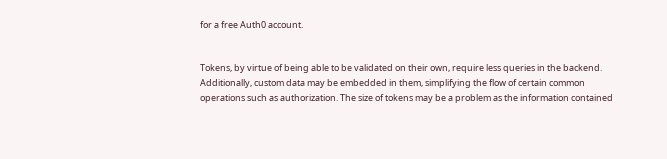for a free Auth0 account.


Tokens, by virtue of being able to be validated on their own, require less queries in the backend. Additionally, custom data may be embedded in them, simplifying the flow of certain common operations such as authorization. The size of tokens may be a problem as the information contained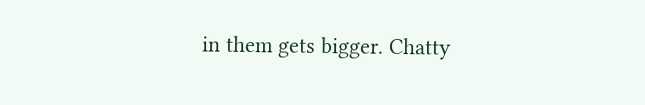in them gets bigger. Chatty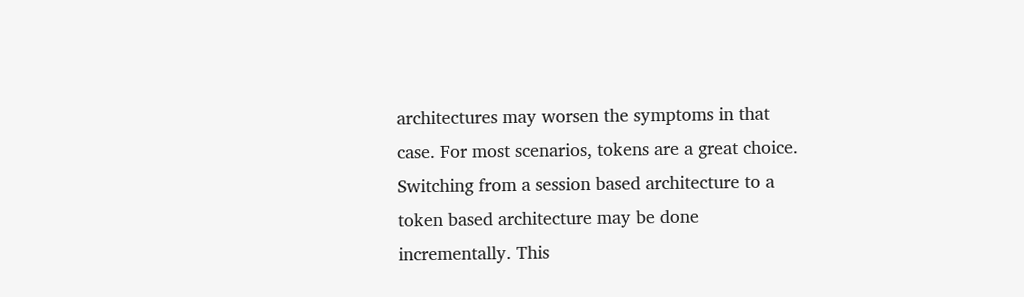architectures may worsen the symptoms in that case. For most scenarios, tokens are a great choice. Switching from a session based architecture to a token based architecture may be done incrementally. This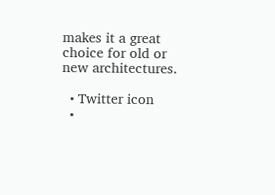makes it a great choice for old or new architectures.

  • Twitter icon
  •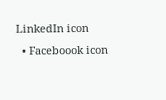LinkedIn icon
  • Faceboook icon